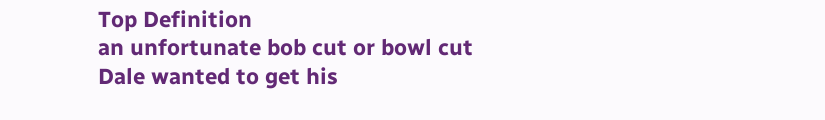Top Definition
an unfortunate bob cut or bowl cut
Dale wanted to get his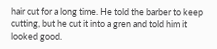hair cut for a long time. He told the barber to keep cutting, but he cut it into a gren and told him it looked good.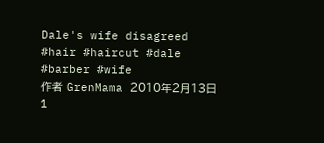Dale's wife disagreed
#hair #haircut #dale #barber #wife
作者 GrenMama 2010年2月13日
1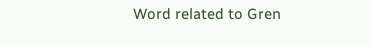Word related to Gren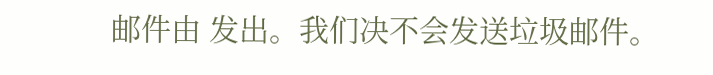邮件由 发出。我们决不会发送垃圾邮件。